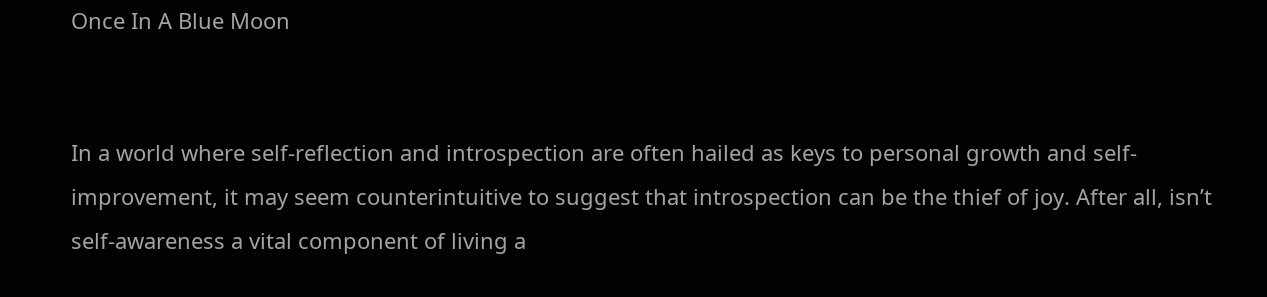Once In A Blue Moon


In a world where self-reflection and introspection are often hailed as keys to personal growth and self-improvement, it may seem counterintuitive to suggest that introspection can be the thief of joy. After all, isn’t self-awareness a vital component of living a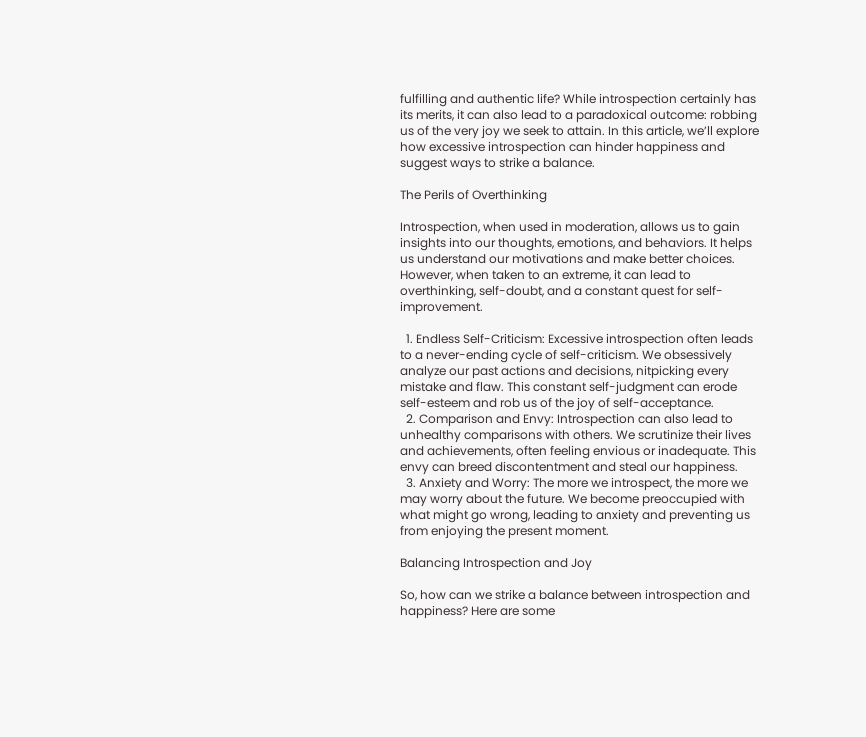fulfilling and authentic life? While introspection certainly has its merits, it can also lead to a paradoxical outcome: robbing us of the very joy we seek to attain. In this article, we’ll explore how excessive introspection can hinder happiness and suggest ways to strike a balance.

The Perils of Overthinking

Introspection, when used in moderation, allows us to gain insights into our thoughts, emotions, and behaviors. It helps us understand our motivations and make better choices. However, when taken to an extreme, it can lead to overthinking, self-doubt, and a constant quest for self-improvement.

  1. Endless Self-Criticism: Excessive introspection often leads to a never-ending cycle of self-criticism. We obsessively analyze our past actions and decisions, nitpicking every mistake and flaw. This constant self-judgment can erode self-esteem and rob us of the joy of self-acceptance.
  2. Comparison and Envy: Introspection can also lead to unhealthy comparisons with others. We scrutinize their lives and achievements, often feeling envious or inadequate. This envy can breed discontentment and steal our happiness.
  3. Anxiety and Worry: The more we introspect, the more we may worry about the future. We become preoccupied with what might go wrong, leading to anxiety and preventing us from enjoying the present moment.

Balancing Introspection and Joy

So, how can we strike a balance between introspection and happiness? Here are some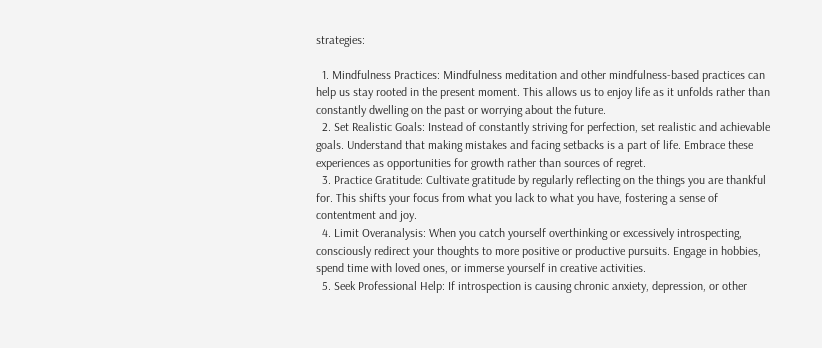strategies:

  1. Mindfulness Practices: Mindfulness meditation and other mindfulness-based practices can help us stay rooted in the present moment. This allows us to enjoy life as it unfolds rather than constantly dwelling on the past or worrying about the future.
  2. Set Realistic Goals: Instead of constantly striving for perfection, set realistic and achievable goals. Understand that making mistakes and facing setbacks is a part of life. Embrace these experiences as opportunities for growth rather than sources of regret.
  3. Practice Gratitude: Cultivate gratitude by regularly reflecting on the things you are thankful for. This shifts your focus from what you lack to what you have, fostering a sense of contentment and joy.
  4. Limit Overanalysis: When you catch yourself overthinking or excessively introspecting, consciously redirect your thoughts to more positive or productive pursuits. Engage in hobbies, spend time with loved ones, or immerse yourself in creative activities.
  5. Seek Professional Help: If introspection is causing chronic anxiety, depression, or other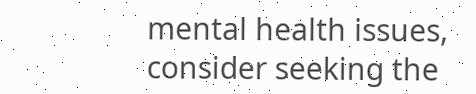mental health issues, consider seeking the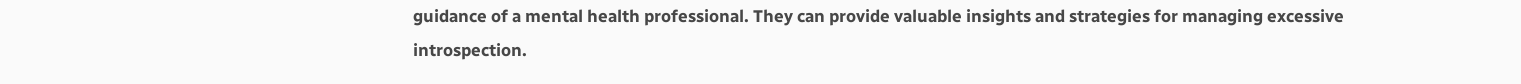guidance of a mental health professional. They can provide valuable insights and strategies for managing excessive introspection.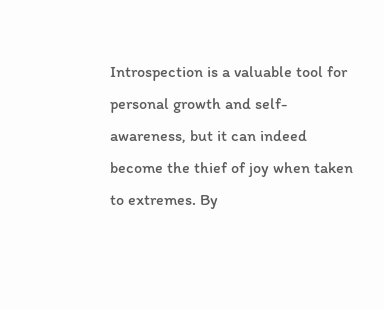Introspection is a valuable tool for personal growth and self-awareness, but it can indeed become the thief of joy when taken to extremes. By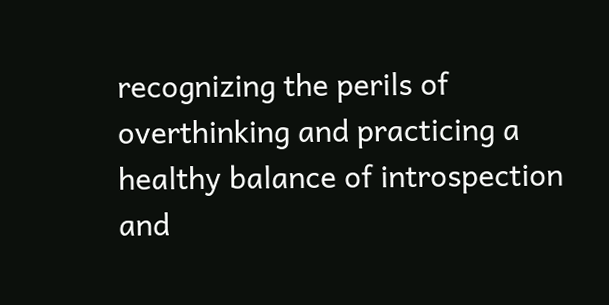recognizing the perils of overthinking and practicing a healthy balance of introspection and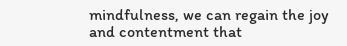mindfulness, we can regain the joy and contentment that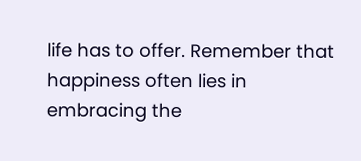life has to offer. Remember that happiness often lies in embracing the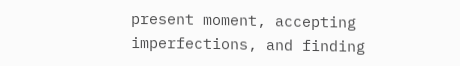present moment, accepting imperfections, and finding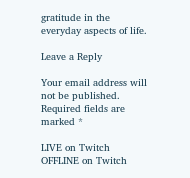gratitude in the everyday aspects of life.

Leave a Reply

Your email address will not be published. Required fields are marked *

LIVE on Twitch OFFLINE on Twitch